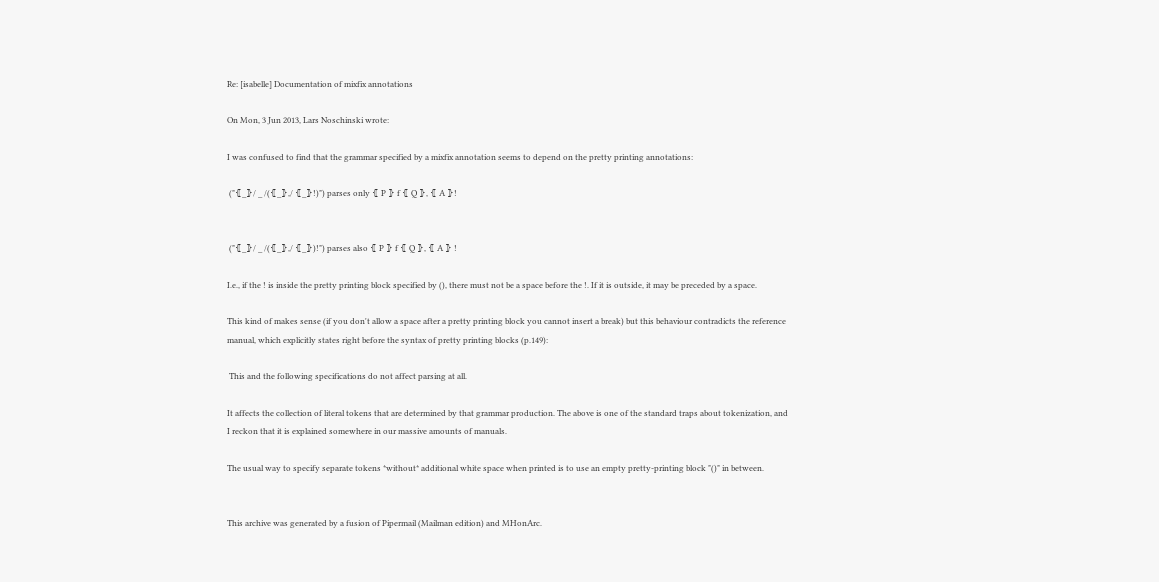Re: [isabelle] Documentation of mixfix annotations

On Mon, 3 Jun 2013, Lars Noschinski wrote:

I was confused to find that the grammar specified by a mixfix annotation seems to depend on the pretty printing annotations:

 ("⦃_⦄/ _ /(⦃_⦄,/ ⦃_⦄!)") parses only ⦃ P ⦄ f ⦃ Q ⦄, ⦃ A ⦄!


 ("⦃_⦄/ _ /(⦃_⦄,/ ⦃_⦄)!") parses also ⦃ P ⦄ f ⦃ Q ⦄, ⦃ A ⦄ !

I.e., if the ! is inside the pretty printing block specified by (), there must not be a space before the !. If it is outside, it may be preceded by a space.

This kind of makes sense (if you don't allow a space after a pretty printing block you cannot insert a break) but this behaviour contradicts the reference manual, which explicitly states right before the syntax of pretty printing blocks (p.149):

 This and the following specifications do not affect parsing at all.

It affects the collection of literal tokens that are determined by that grammar production. The above is one of the standard traps about tokenization, and I reckon that it is explained somewhere in our massive amounts of manuals.

The usual way to specify separate tokens *without* additional white space when printed is to use an empty pretty-printing block "()" in between.


This archive was generated by a fusion of Pipermail (Mailman edition) and MHonArc.